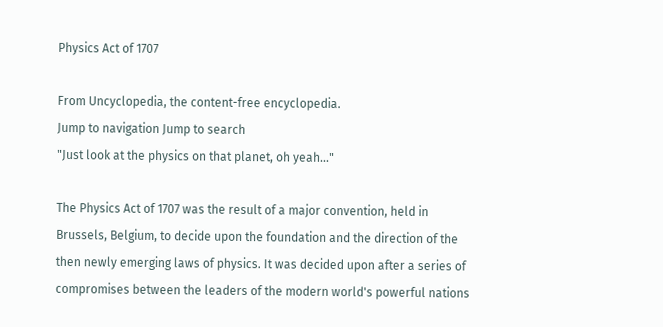Physics Act of 1707

From Uncyclopedia, the content-free encyclopedia.
Jump to navigation Jump to search
"Just look at the physics on that planet, oh yeah..."

The Physics Act of 1707 was the result of a major convention, held in Brussels, Belgium, to decide upon the foundation and the direction of the then newly emerging laws of physics. It was decided upon after a series of compromises between the leaders of the modern world's powerful nations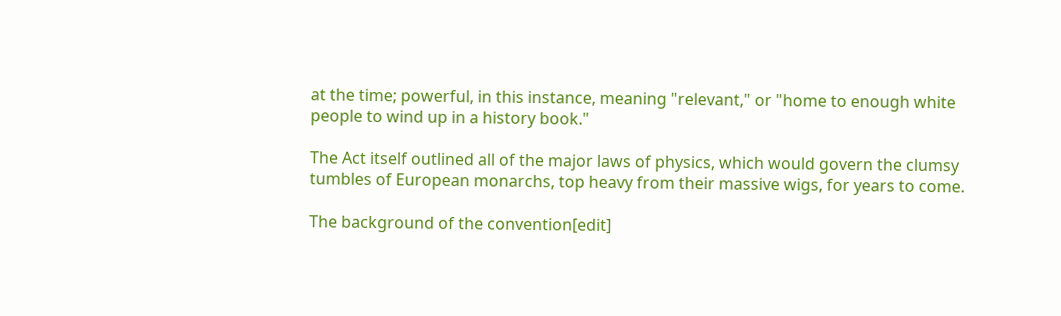at the time; powerful, in this instance, meaning "relevant," or "home to enough white people to wind up in a history book."

The Act itself outlined all of the major laws of physics, which would govern the clumsy tumbles of European monarchs, top heavy from their massive wigs, for years to come.

The background of the convention[edit]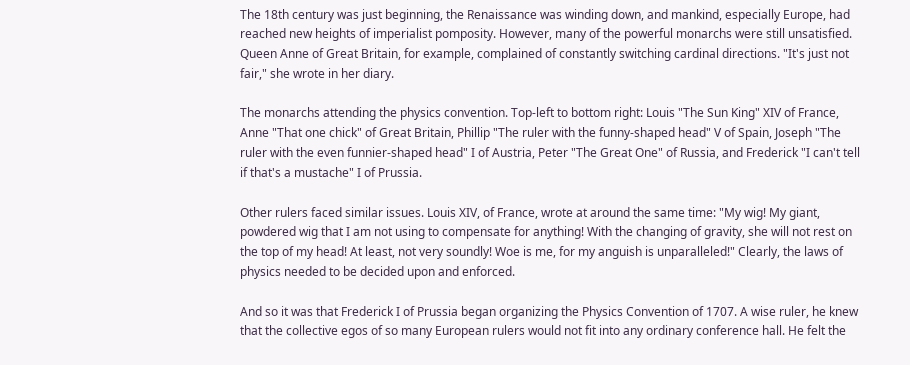The 18th century was just beginning, the Renaissance was winding down, and mankind, especially Europe, had reached new heights of imperialist pomposity. However, many of the powerful monarchs were still unsatisfied. Queen Anne of Great Britain, for example, complained of constantly switching cardinal directions. "It's just not fair," she wrote in her diary.

The monarchs attending the physics convention. Top-left to bottom right: Louis "The Sun King" XIV of France, Anne "That one chick" of Great Britain, Phillip "The ruler with the funny-shaped head" V of Spain, Joseph "The ruler with the even funnier-shaped head" I of Austria, Peter "The Great One" of Russia, and Frederick "I can't tell if that's a mustache" I of Prussia.

Other rulers faced similar issues. Louis XIV, of France, wrote at around the same time: "My wig! My giant, powdered wig that I am not using to compensate for anything! With the changing of gravity, she will not rest on the top of my head! At least, not very soundly! Woe is me, for my anguish is unparalleled!" Clearly, the laws of physics needed to be decided upon and enforced.

And so it was that Frederick I of Prussia began organizing the Physics Convention of 1707. A wise ruler, he knew that the collective egos of so many European rulers would not fit into any ordinary conference hall. He felt the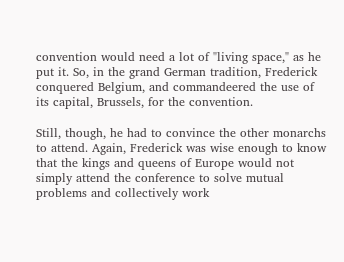convention would need a lot of "living space," as he put it. So, in the grand German tradition, Frederick conquered Belgium, and commandeered the use of its capital, Brussels, for the convention.

Still, though, he had to convince the other monarchs to attend. Again, Frederick was wise enough to know that the kings and queens of Europe would not simply attend the conference to solve mutual problems and collectively work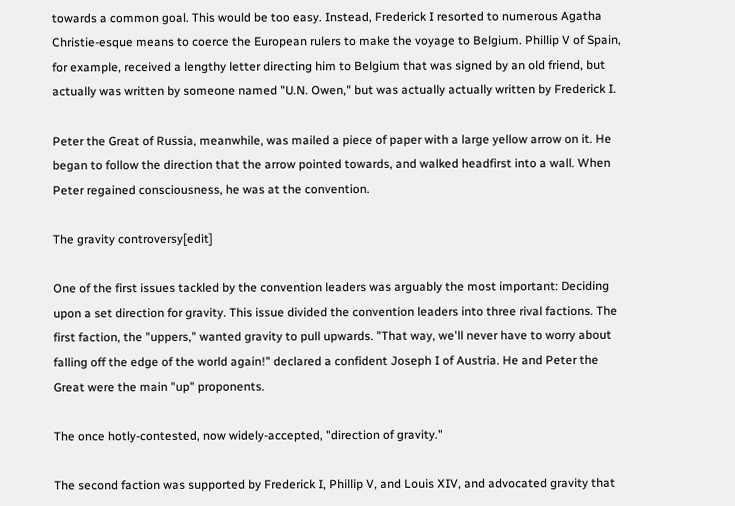towards a common goal. This would be too easy. Instead, Frederick I resorted to numerous Agatha Christie-esque means to coerce the European rulers to make the voyage to Belgium. Phillip V of Spain, for example, received a lengthy letter directing him to Belgium that was signed by an old friend, but actually was written by someone named "U.N. Owen," but was actually actually written by Frederick I.

Peter the Great of Russia, meanwhile, was mailed a piece of paper with a large yellow arrow on it. He began to follow the direction that the arrow pointed towards, and walked headfirst into a wall. When Peter regained consciousness, he was at the convention.

The gravity controversy[edit]

One of the first issues tackled by the convention leaders was arguably the most important: Deciding upon a set direction for gravity. This issue divided the convention leaders into three rival factions. The first faction, the "uppers," wanted gravity to pull upwards. "That way, we'll never have to worry about falling off the edge of the world again!" declared a confident Joseph I of Austria. He and Peter the Great were the main "up" proponents.

The once hotly-contested, now widely-accepted, "direction of gravity."

The second faction was supported by Frederick I, Phillip V, and Louis XIV, and advocated gravity that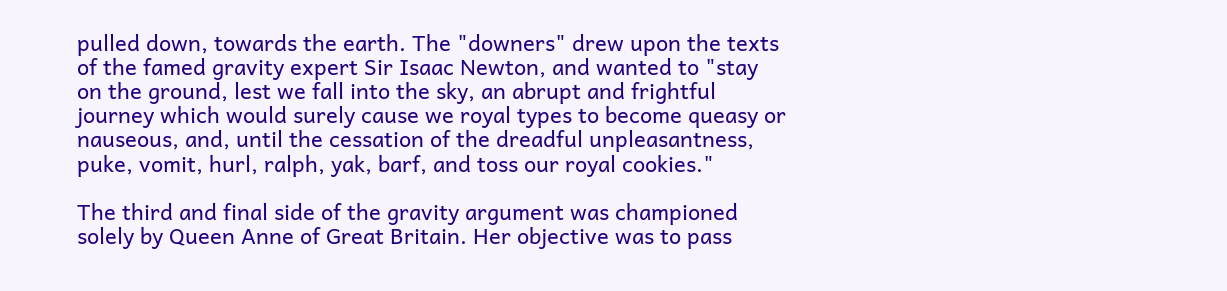pulled down, towards the earth. The "downers" drew upon the texts of the famed gravity expert Sir Isaac Newton, and wanted to "stay on the ground, lest we fall into the sky, an abrupt and frightful journey which would surely cause we royal types to become queasy or nauseous, and, until the cessation of the dreadful unpleasantness, puke, vomit, hurl, ralph, yak, barf, and toss our royal cookies."

The third and final side of the gravity argument was championed solely by Queen Anne of Great Britain. Her objective was to pass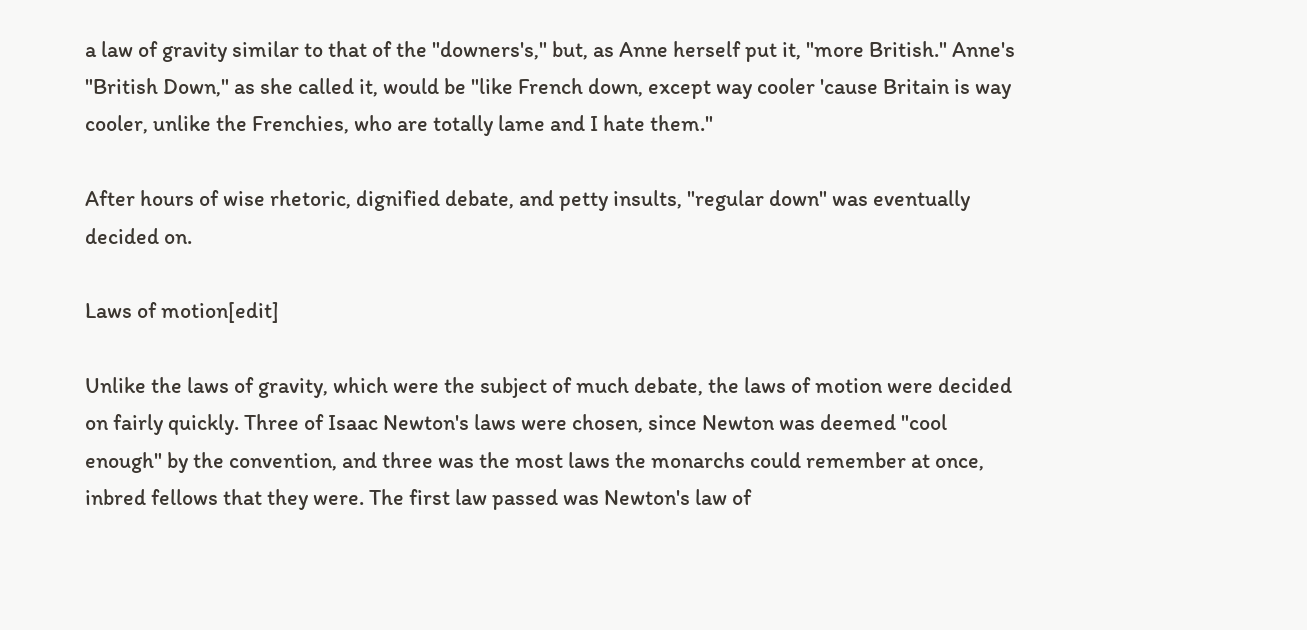a law of gravity similar to that of the "downers's," but, as Anne herself put it, "more British." Anne's "British Down," as she called it, would be "like French down, except way cooler 'cause Britain is way cooler, unlike the Frenchies, who are totally lame and I hate them."

After hours of wise rhetoric, dignified debate, and petty insults, "regular down" was eventually decided on.

Laws of motion[edit]

Unlike the laws of gravity, which were the subject of much debate, the laws of motion were decided on fairly quickly. Three of Isaac Newton's laws were chosen, since Newton was deemed "cool enough" by the convention, and three was the most laws the monarchs could remember at once, inbred fellows that they were. The first law passed was Newton's law of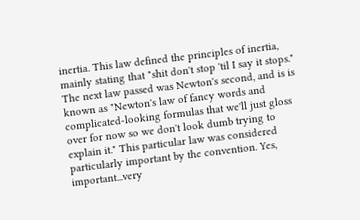inertia. This law defined the principles of inertia, mainly stating that "shit don't stop 'til I say it stops." The next law passed was Newton's second, and is is known as "Newton's law of fancy words and complicated-looking formulas that we'll just gloss over for now so we don't look dumb trying to explain it." This particular law was considered particularly important by the convention. Yes, important...very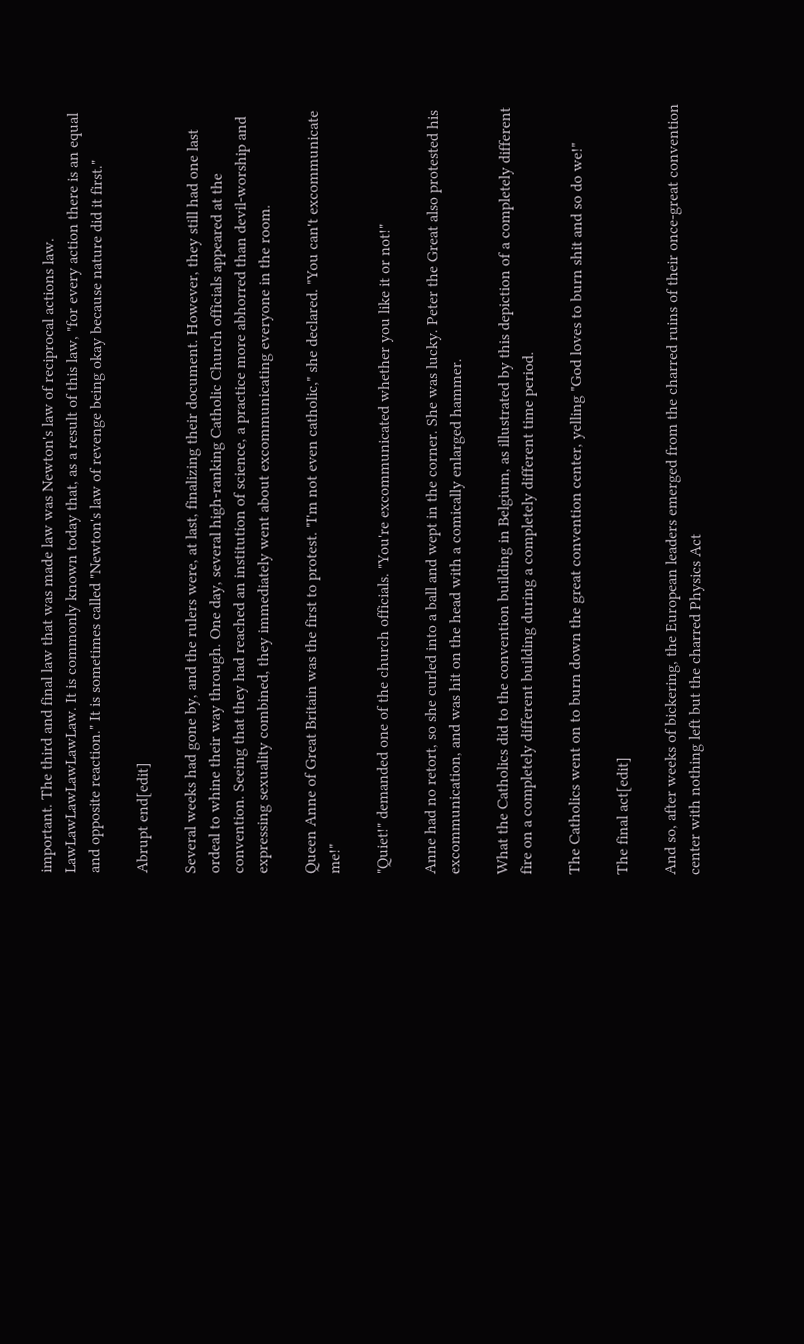important. The third and final law that was made law was Newton's law of reciprocal actions law. LawLawLawLawLawLaw. It is commonly known today that, as a result of this law, "for every action there is an equal and opposite reaction." It is sometimes called "Newton's law of revenge being okay because nature did it first."

Abrupt end[edit]

Several weeks had gone by, and the rulers were, at last, finalizing their document. However, they still had one last ordeal to whine their way through. One day, several high-ranking Catholic Church officials appeared at the convention. Seeing that they had reached an institution of science, a practice more abhorred than devil-worship and expressing sexuality combined, they immediately went about excommunicating everyone in the room.

Queen Anne of Great Britain was the first to protest. "I'm not even catholic," she declared. "You can't excommunicate me!"

"Quiet!" demanded one of the church officials. "You're excommunicated whether you like it or not!"

Anne had no retort, so she curled into a ball and wept in the corner. She was lucky. Peter the Great also protested his excommunication, and was hit on the head with a comically enlarged hammer.

What the Catholics did to the convention building in Belgium, as illustrated by this depiction of a completely different fire on a completely different building during a completely different time period.

The Catholics went on to burn down the great convention center, yelling "God loves to burn shit and so do we!"

The final act[edit]

And so, after weeks of bickering, the European leaders emerged from the charred ruins of their once-great convention center with nothing left but the charred Physics Act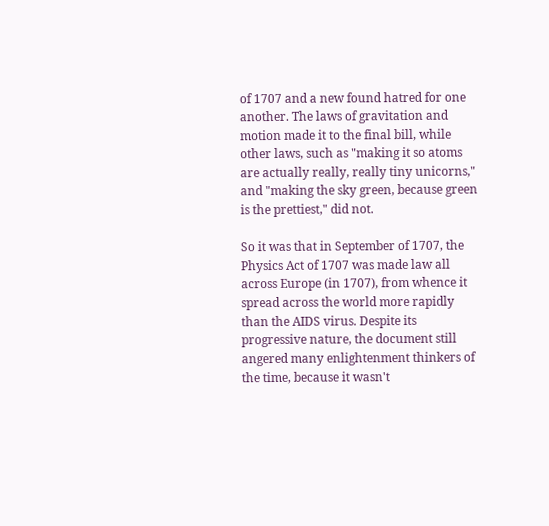of 1707 and a new found hatred for one another. The laws of gravitation and motion made it to the final bill, while other laws, such as "making it so atoms are actually really, really tiny unicorns," and "making the sky green, because green is the prettiest," did not.

So it was that in September of 1707, the Physics Act of 1707 was made law all across Europe (in 1707), from whence it spread across the world more rapidly than the AIDS virus. Despite its progressive nature, the document still angered many enlightenment thinkers of the time, because it wasn't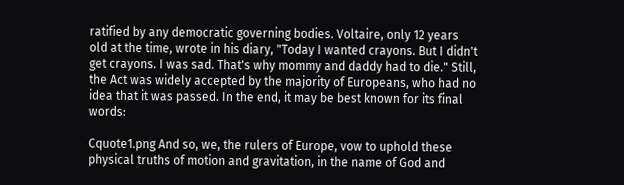ratified by any democratic governing bodies. Voltaire, only 12 years old at the time, wrote in his diary, "Today I wanted crayons. But I didn't get crayons. I was sad. That's why mommy and daddy had to die." Still, the Act was widely accepted by the majority of Europeans, who had no idea that it was passed. In the end, it may be best known for its final words:

Cquote1.png And so, we, the rulers of Europe, vow to uphold these physical truths of motion and gravitation, in the name of God and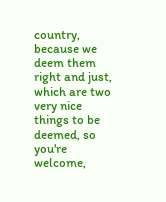country, because we deem them right and just, which are two very nice things to be deemed, so you're welcome,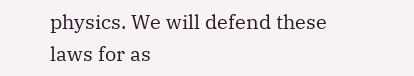physics. We will defend these laws for as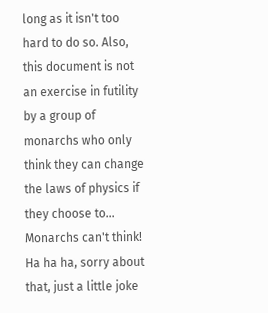long as it isn't too hard to do so. Also, this document is not an exercise in futility by a group of monarchs who only think they can change the laws of physics if they choose to... Monarchs can't think! Ha ha ha, sorry about that, just a little joke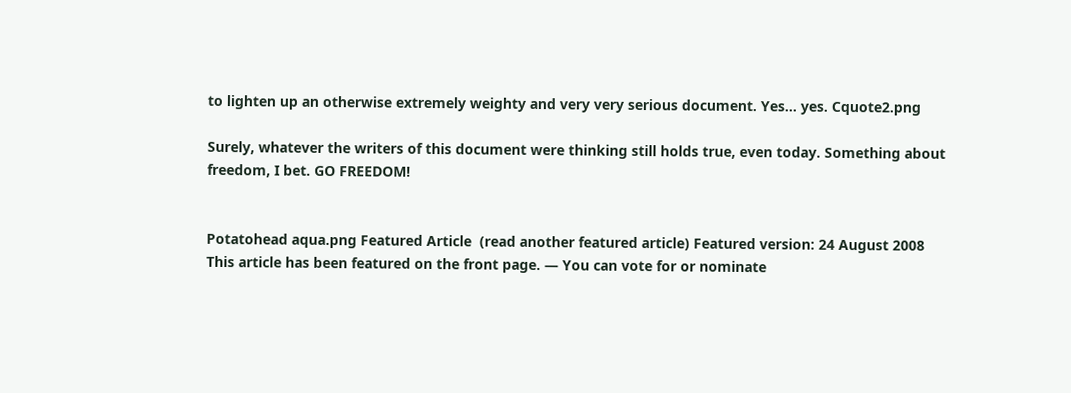to lighten up an otherwise extremely weighty and very very serious document. Yes... yes. Cquote2.png

Surely, whatever the writers of this document were thinking still holds true, even today. Something about freedom, I bet. GO FREEDOM!


Potatohead aqua.png Featured Article  (read another featured article) Featured version: 24 August 2008
This article has been featured on the front page. — You can vote for or nominate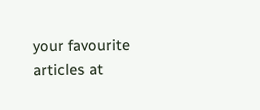your favourite articles at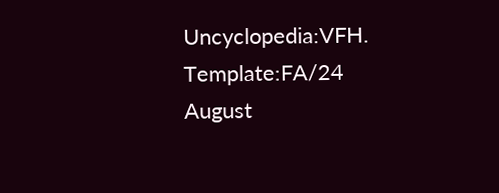Uncyclopedia:VFH.
Template:FA/24 August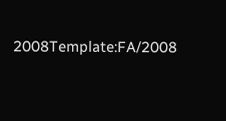2008Template:FA/2008